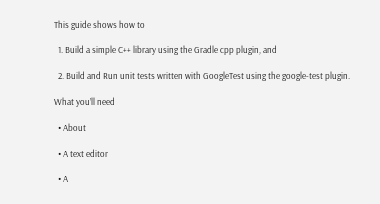This guide shows how to

  1. Build a simple C++ library using the Gradle cpp plugin, and

  2. Build and Run unit tests written with GoogleTest using the google-test plugin.

What you’ll need

  • About

  • A text editor

  • A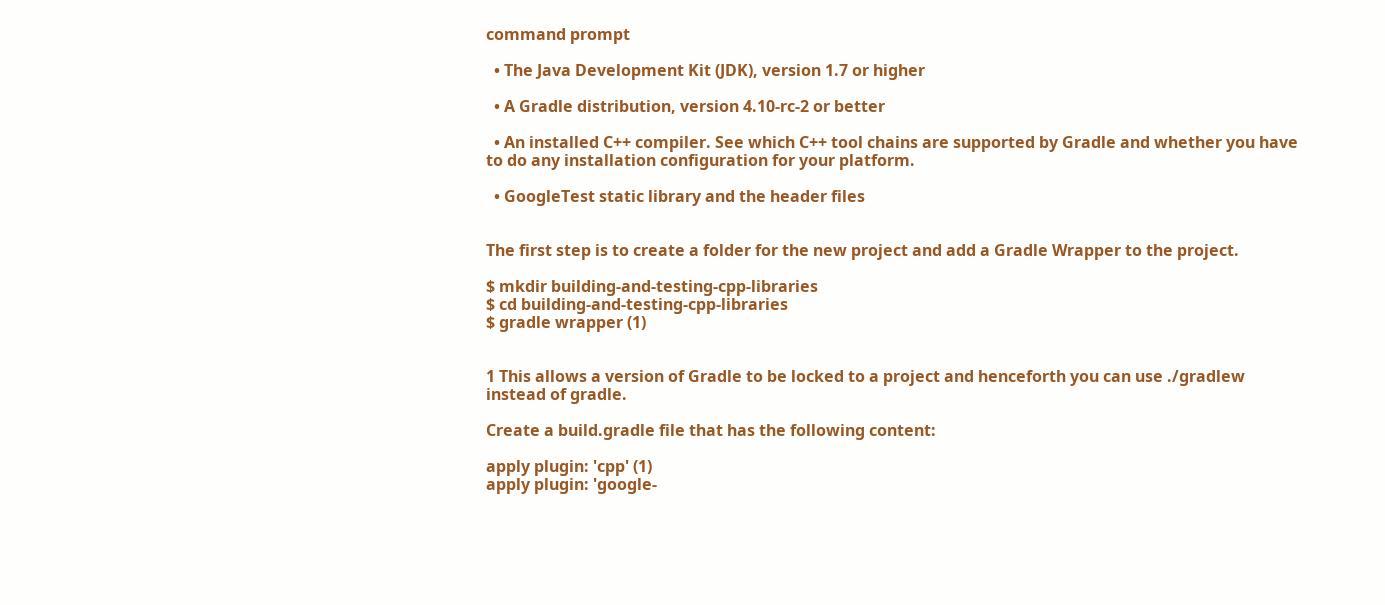command prompt

  • The Java Development Kit (JDK), version 1.7 or higher

  • A Gradle distribution, version 4.10-rc-2 or better

  • An installed C++ compiler. See which C++ tool chains are supported by Gradle and whether you have to do any installation configuration for your platform.

  • GoogleTest static library and the header files


The first step is to create a folder for the new project and add a Gradle Wrapper to the project.

$ mkdir building-and-testing-cpp-libraries
$ cd building-and-testing-cpp-libraries
$ gradle wrapper (1)


1 This allows a version of Gradle to be locked to a project and henceforth you can use ./gradlew instead of gradle.

Create a build.gradle file that has the following content:

apply plugin: 'cpp' (1)
apply plugin: 'google-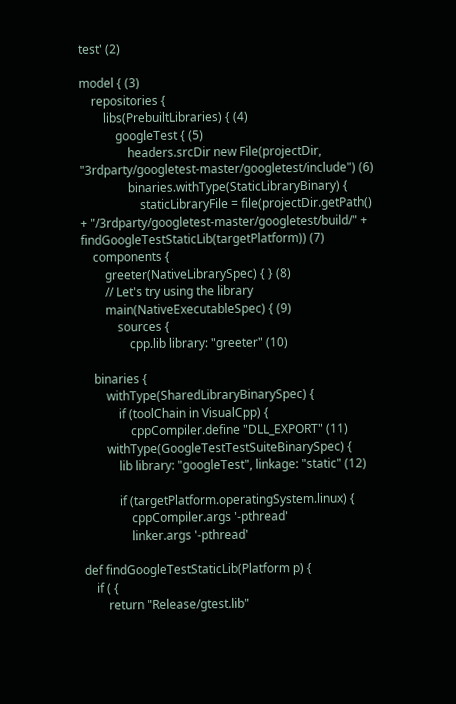test' (2)

model { (3)
    repositories {
        libs(PrebuiltLibraries) { (4)
            googleTest { (5)
                headers.srcDir new File(projectDir, "3rdparty/googletest-master/googletest/include") (6)
                binaries.withType(StaticLibraryBinary) {
                    staticLibraryFile = file(projectDir.getPath() + "/3rdparty/googletest-master/googletest/build/" + findGoogleTestStaticLib(targetPlatform)) (7)
    components {
        greeter(NativeLibrarySpec) { } (8)
        // Let's try using the library
        main(NativeExecutableSpec) { (9)
            sources {
                cpp.lib library: "greeter" (10)

    binaries {
        withType(SharedLibraryBinarySpec) {
            if (toolChain in VisualCpp) {
                cppCompiler.define "DLL_EXPORT" (11)
        withType(GoogleTestTestSuiteBinarySpec) {
            lib library: "googleTest", linkage: "static" (12)

            if (targetPlatform.operatingSystem.linux) {
                cppCompiler.args '-pthread'
                linker.args '-pthread'

def findGoogleTestStaticLib(Platform p) {
    if ( {
        return "Release/gtest.lib"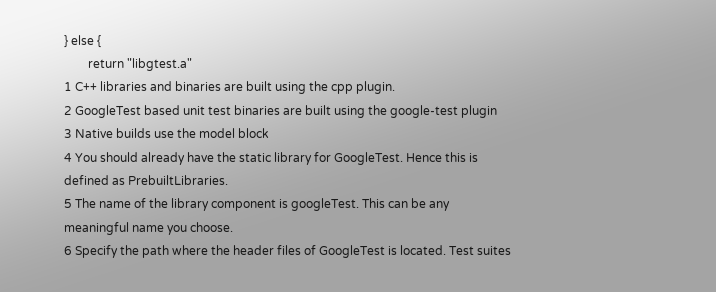} else {
        return "libgtest.a"
1 C++ libraries and binaries are built using the cpp plugin.
2 GoogleTest based unit test binaries are built using the google-test plugin
3 Native builds use the model block
4 You should already have the static library for GoogleTest. Hence this is defined as PrebuiltLibraries.
5 The name of the library component is googleTest. This can be any meaningful name you choose.
6 Specify the path where the header files of GoogleTest is located. Test suites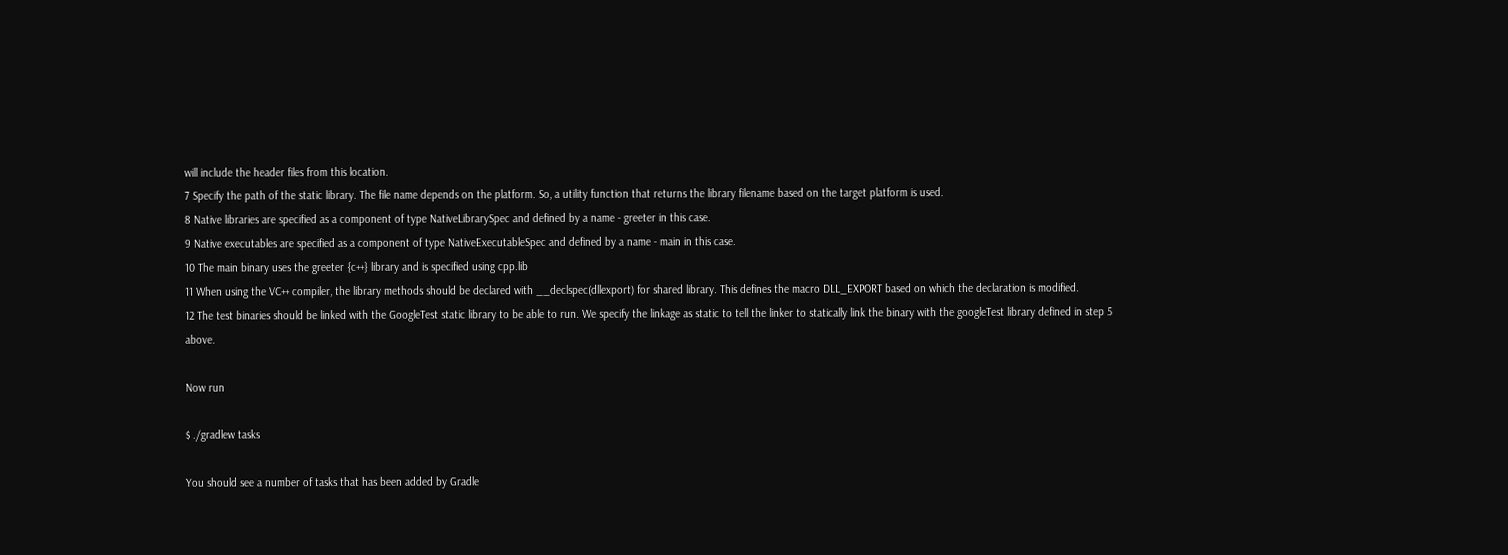will include the header files from this location.
7 Specify the path of the static library. The file name depends on the platform. So, a utility function that returns the library filename based on the target platform is used.
8 Native libraries are specified as a component of type NativeLibrarySpec and defined by a name - greeter in this case.
9 Native executables are specified as a component of type NativeExecutableSpec and defined by a name - main in this case.
10 The main binary uses the greeter {c++} library and is specified using cpp.lib
11 When using the VC++ compiler, the library methods should be declared with __declspec(dllexport) for shared library. This defines the macro DLL_EXPORT based on which the declaration is modified.
12 The test binaries should be linked with the GoogleTest static library to be able to run. We specify the linkage as static to tell the linker to statically link the binary with the googleTest library defined in step 5 above.

Now run

$ ./gradlew tasks

You should see a number of tasks that has been added by Gradle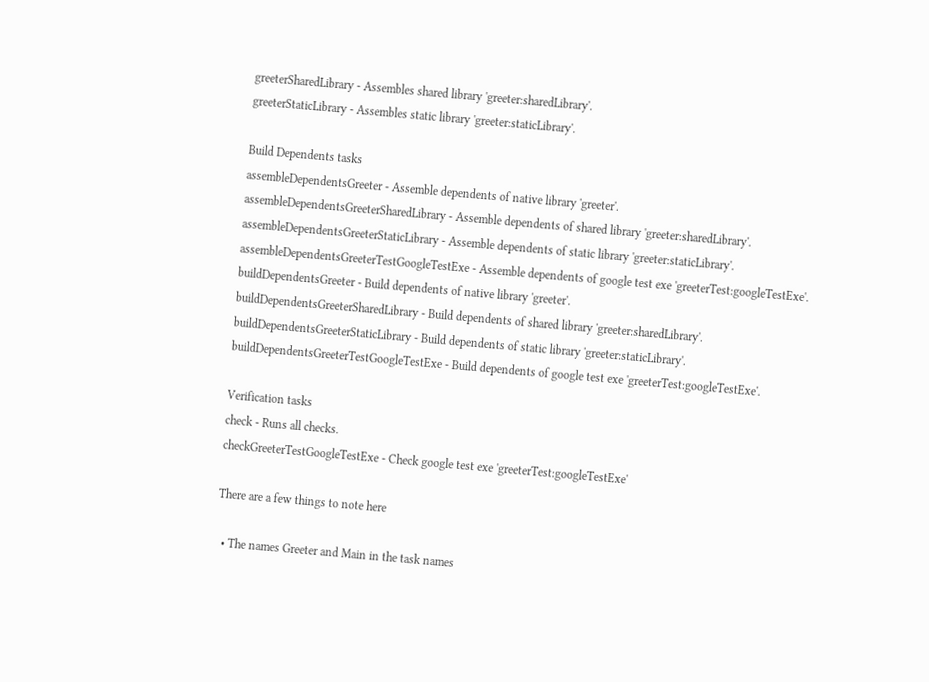greeterSharedLibrary - Assembles shared library 'greeter:sharedLibrary'.
greeterStaticLibrary - Assembles static library 'greeter:staticLibrary'.

Build Dependents tasks
assembleDependentsGreeter - Assemble dependents of native library 'greeter'.
assembleDependentsGreeterSharedLibrary - Assemble dependents of shared library 'greeter:sharedLibrary'.
assembleDependentsGreeterStaticLibrary - Assemble dependents of static library 'greeter:staticLibrary'.
assembleDependentsGreeterTestGoogleTestExe - Assemble dependents of google test exe 'greeterTest:googleTestExe'.
buildDependentsGreeter - Build dependents of native library 'greeter'.
buildDependentsGreeterSharedLibrary - Build dependents of shared library 'greeter:sharedLibrary'.
buildDependentsGreeterStaticLibrary - Build dependents of static library 'greeter:staticLibrary'.
buildDependentsGreeterTestGoogleTestExe - Build dependents of google test exe 'greeterTest:googleTestExe'.

Verification tasks
check - Runs all checks.
checkGreeterTestGoogleTestExe - Check google test exe 'greeterTest:googleTestExe'

There are a few things to note here

  • The names Greeter and Main in the task names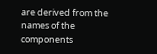are derived from the names of the components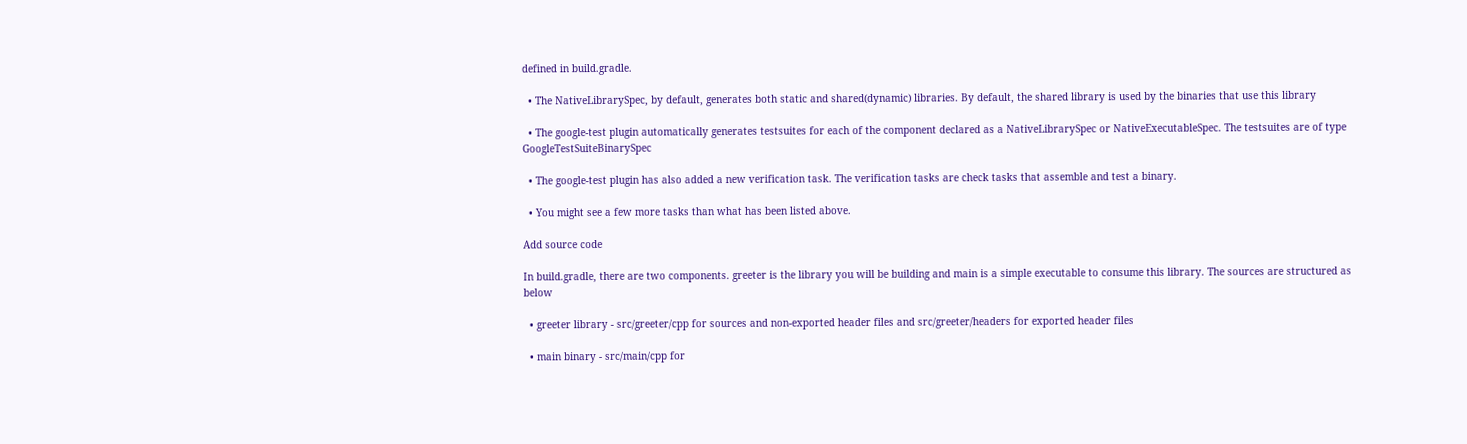defined in build.gradle.

  • The NativeLibrarySpec, by default, generates both static and shared(dynamic) libraries. By default, the shared library is used by the binaries that use this library

  • The google-test plugin automatically generates testsuites for each of the component declared as a NativeLibrarySpec or NativeExecutableSpec. The testsuites are of type GoogleTestSuiteBinarySpec

  • The google-test plugin has also added a new verification task. The verification tasks are check tasks that assemble and test a binary.

  • You might see a few more tasks than what has been listed above.

Add source code

In build.gradle, there are two components. greeter is the library you will be building and main is a simple executable to consume this library. The sources are structured as below

  • greeter library - src/greeter/cpp for sources and non-exported header files and src/greeter/headers for exported header files

  • main binary - src/main/cpp for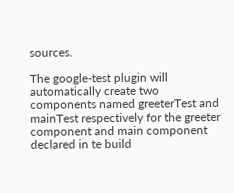sources.

The google-test plugin will automatically create two components named greeterTest and mainTest respectively for the greeter component and main component declared in te build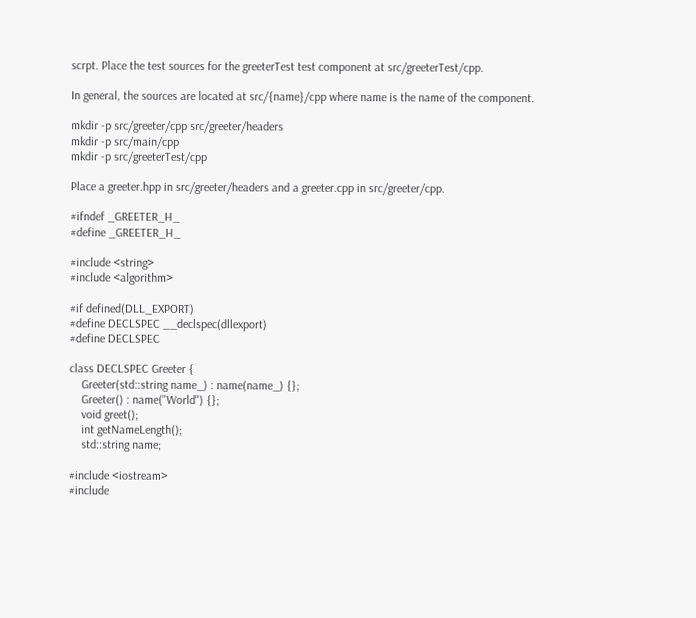scrpt. Place the test sources for the greeterTest test component at src/greeterTest/cpp.

In general, the sources are located at src/{name}/cpp where name is the name of the component.

mkdir -p src/greeter/cpp src/greeter/headers
mkdir -p src/main/cpp
mkdir -p src/greeterTest/cpp

Place a greeter.hpp in src/greeter/headers and a greeter.cpp in src/greeter/cpp.

#ifndef _GREETER_H_
#define _GREETER_H_

#include <string>
#include <algorithm>

#if defined(DLL_EXPORT)
#define DECLSPEC __declspec(dllexport)
#define DECLSPEC

class DECLSPEC Greeter {
    Greeter(std::string name_) : name(name_) {};
    Greeter() : name("World") {};
    void greet();
    int getNameLength();
    std::string name;

#include <iostream>
#include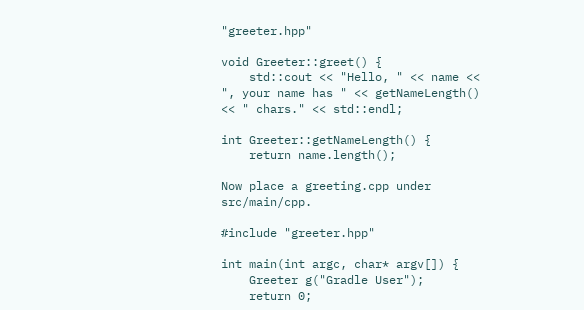"greeter.hpp"

void Greeter::greet() {
    std::cout << "Hello, " << name << ", your name has " << getNameLength() << " chars." << std::endl;

int Greeter::getNameLength() {
    return name.length();

Now place a greeting.cpp under src/main/cpp.

#include "greeter.hpp"

int main(int argc, char* argv[]) {
    Greeter g("Gradle User");
    return 0;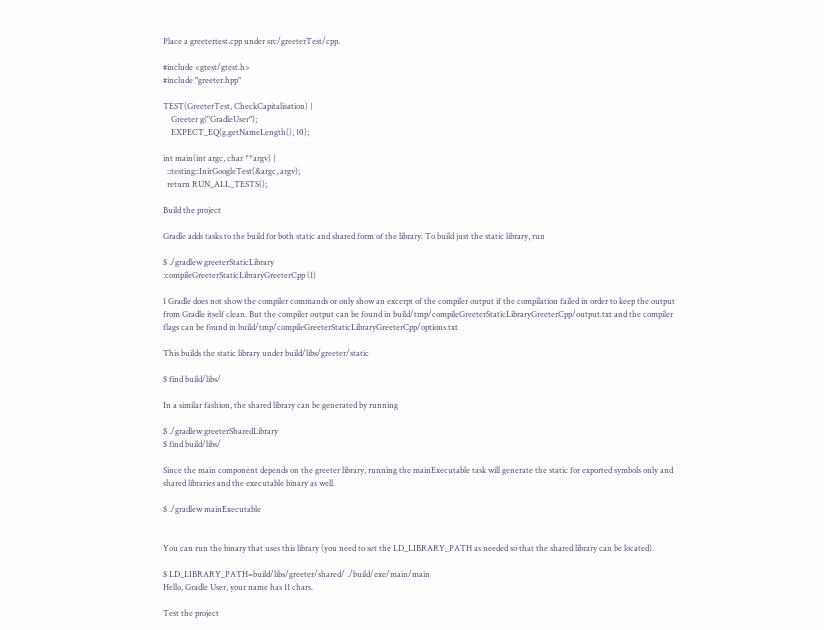Place a greetertest.cpp under src/greeterTest/cpp.

#include <gtest/gtest.h>
#include "greeter.hpp"

TEST(GreeterTest, CheckCapitalisation) {
    Greeter g("GradleUser");
    EXPECT_EQ(g.getNameLength(), 10);

int main(int argc, char **argv) {
  ::testing::InitGoogleTest(&argc, argv);
  return RUN_ALL_TESTS();

Build the project

Gradle adds tasks to the build for both static and shared form of the library. To build just the static library, run

$ ./gradlew greeterStaticLibrary
:compileGreeterStaticLibraryGreeterCpp (1)

1 Gradle does not show the compiler commands or only show an excerpt of the compiler output if the compilation failed in order to keep the output from Gradle itself clean. But the compiler output can be found in build/tmp/compileGreeterStaticLibraryGreeterCpp/output.txt and the compiler flags can be found in build/tmp/compileGreeterStaticLibraryGreeterCpp/options.txt

This builds the static library under build/libs/greeter/static

$ find build/libs/

In a similar fashion, the shared library can be generated by running

$ ./gradlew greeterSharedLibrary
$ find build/libs/

Since the main component depends on the greeter library, running the mainExecutable task will generate the static for exported symbols only and shared libraries and the executable binary as well.

$ ./gradlew mainExecutable


You can run the binary that uses this library (you need to set the LD_LIBRARY_PATH as needed so that the shared library can be located).

$ LD_LIBRARY_PATH=build/libs/greeter/shared/ ./build/exe/main/main
Hello, Gradle User, your name has 11 chars.

Test the project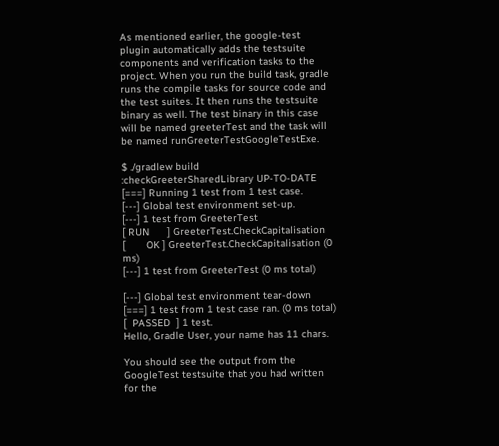As mentioned earlier, the google-test plugin automatically adds the testsuite components and verification tasks to the project. When you run the build task, gradle runs the compile tasks for source code and the test suites. It then runs the testsuite binary as well. The test binary in this case will be named greeterTest and the task will be named runGreeterTestGoogleTestExe.

$ ./gradlew build
:checkGreeterSharedLibrary UP-TO-DATE
[===] Running 1 test from 1 test case.
[---] Global test environment set-up.
[---] 1 test from GreeterTest
[ RUN      ] GreeterTest.CheckCapitalisation
[       OK ] GreeterTest.CheckCapitalisation (0 ms)
[---] 1 test from GreeterTest (0 ms total)

[---] Global test environment tear-down
[===] 1 test from 1 test case ran. (0 ms total)
[  PASSED  ] 1 test.
Hello, Gradle User, your name has 11 chars.

You should see the output from the GoogleTest testsuite that you had written for the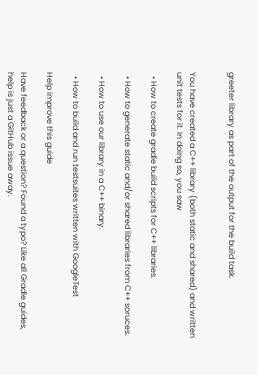greeter library as part of the output for the build task.


You have created a C++ library (both static and shared) and written unit tests for it. In doing so, you saw

  • How to create gradle build scripts for C++ libraries.

  • How to generate static and/or shared libraries from C++ soruces.

  • How to use our library in a C++ binary.

  • How to build and run testsuites written with GoogleTest

Help improve this guide

Have feedback or a question? Found a typo? Like all Gradle guides, help is just a GitHub issue away.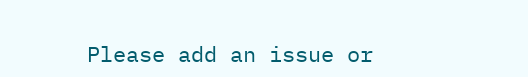Please add an issue or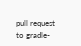pull request to gradle-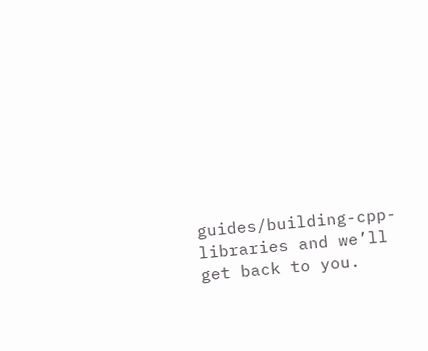guides/building-cpp-libraries and we’ll get back to you.